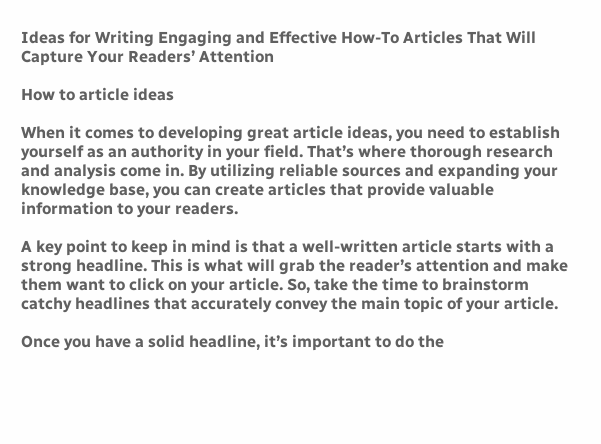Ideas for Writing Engaging and Effective How-To Articles That Will Capture Your Readers’ Attention

How to article ideas

When it comes to developing great article ideas, you need to establish yourself as an authority in your field. That’s where thorough research and analysis come in. By utilizing reliable sources and expanding your knowledge base, you can create articles that provide valuable information to your readers.

A key point to keep in mind is that a well-written article starts with a strong headline. This is what will grab the reader’s attention and make them want to click on your article. So, take the time to brainstorm catchy headlines that accurately convey the main topic of your article.

Once you have a solid headline, it’s important to do the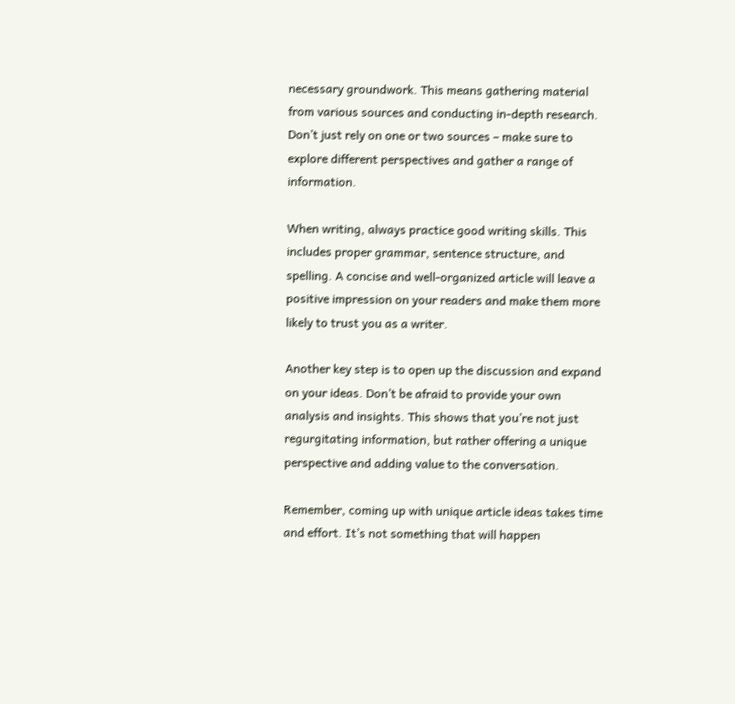necessary groundwork. This means gathering material from various sources and conducting in-depth research. Don’t just rely on one or two sources – make sure to explore different perspectives and gather a range of information.

When writing, always practice good writing skills. This includes proper grammar, sentence structure, and spelling. A concise and well-organized article will leave a positive impression on your readers and make them more likely to trust you as a writer.

Another key step is to open up the discussion and expand on your ideas. Don’t be afraid to provide your own analysis and insights. This shows that you’re not just regurgitating information, but rather offering a unique perspective and adding value to the conversation.

Remember, coming up with unique article ideas takes time and effort. It’s not something that will happen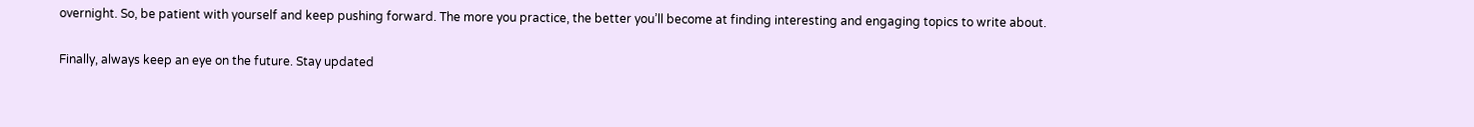overnight. So, be patient with yourself and keep pushing forward. The more you practice, the better you’ll become at finding interesting and engaging topics to write about.

Finally, always keep an eye on the future. Stay updated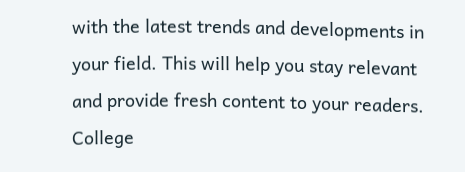with the latest trends and developments in your field. This will help you stay relevant and provide fresh content to your readers. College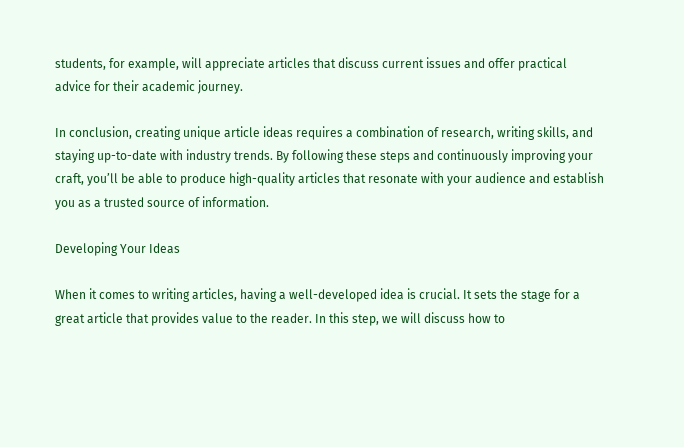students, for example, will appreciate articles that discuss current issues and offer practical advice for their academic journey.

In conclusion, creating unique article ideas requires a combination of research, writing skills, and staying up-to-date with industry trends. By following these steps and continuously improving your craft, you’ll be able to produce high-quality articles that resonate with your audience and establish you as a trusted source of information.

Developing Your Ideas

When it comes to writing articles, having a well-developed idea is crucial. It sets the stage for a great article that provides value to the reader. In this step, we will discuss how to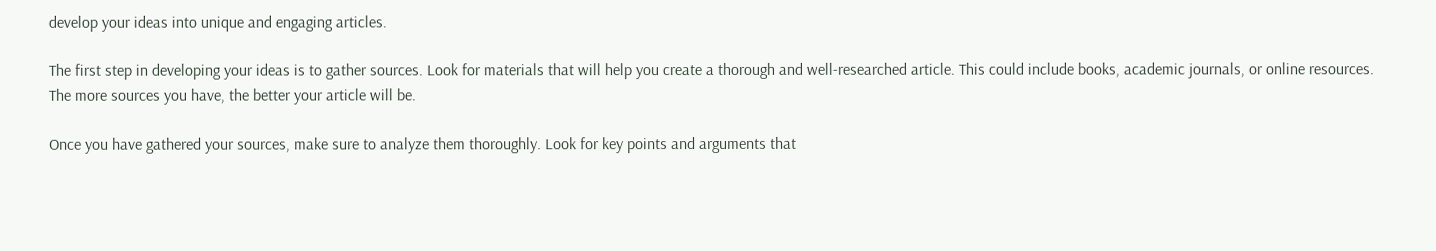develop your ideas into unique and engaging articles.

The first step in developing your ideas is to gather sources. Look for materials that will help you create a thorough and well-researched article. This could include books, academic journals, or online resources. The more sources you have, the better your article will be.

Once you have gathered your sources, make sure to analyze them thoroughly. Look for key points and arguments that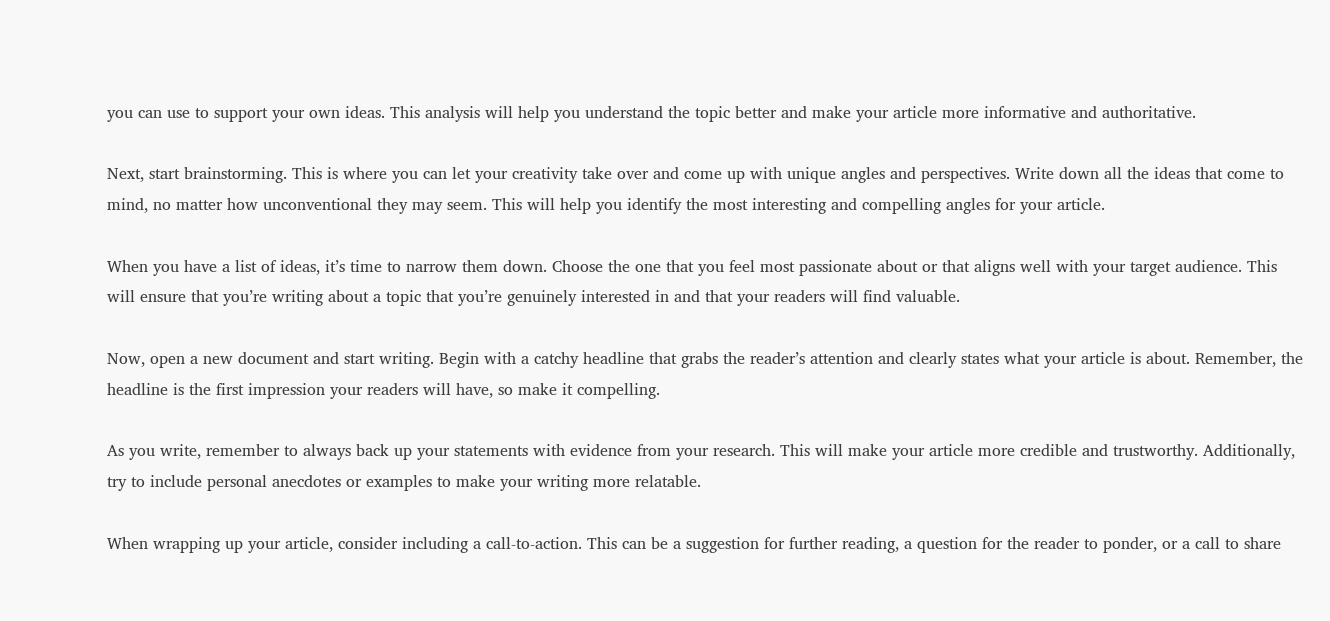you can use to support your own ideas. This analysis will help you understand the topic better and make your article more informative and authoritative.

Next, start brainstorming. This is where you can let your creativity take over and come up with unique angles and perspectives. Write down all the ideas that come to mind, no matter how unconventional they may seem. This will help you identify the most interesting and compelling angles for your article.

When you have a list of ideas, it’s time to narrow them down. Choose the one that you feel most passionate about or that aligns well with your target audience. This will ensure that you’re writing about a topic that you’re genuinely interested in and that your readers will find valuable.

Now, open a new document and start writing. Begin with a catchy headline that grabs the reader’s attention and clearly states what your article is about. Remember, the headline is the first impression your readers will have, so make it compelling.

As you write, remember to always back up your statements with evidence from your research. This will make your article more credible and trustworthy. Additionally, try to include personal anecdotes or examples to make your writing more relatable.

When wrapping up your article, consider including a call-to-action. This can be a suggestion for further reading, a question for the reader to ponder, or a call to share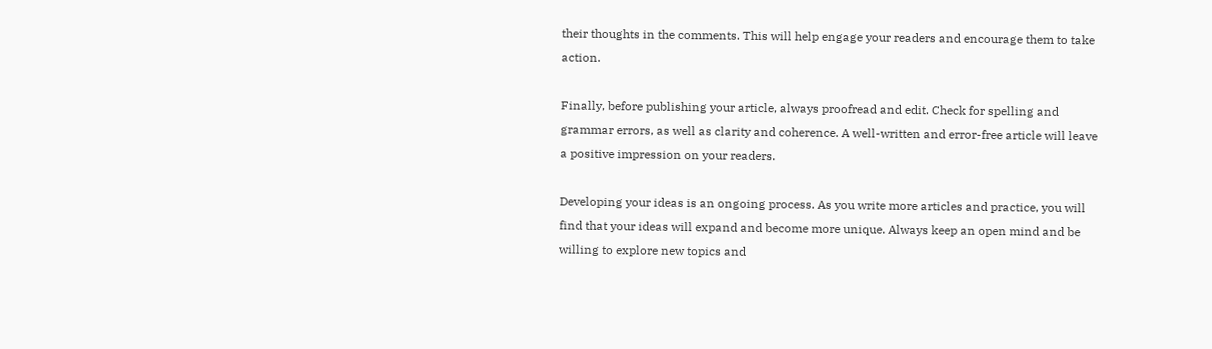their thoughts in the comments. This will help engage your readers and encourage them to take action.

Finally, before publishing your article, always proofread and edit. Check for spelling and grammar errors, as well as clarity and coherence. A well-written and error-free article will leave a positive impression on your readers.

Developing your ideas is an ongoing process. As you write more articles and practice, you will find that your ideas will expand and become more unique. Always keep an open mind and be willing to explore new topics and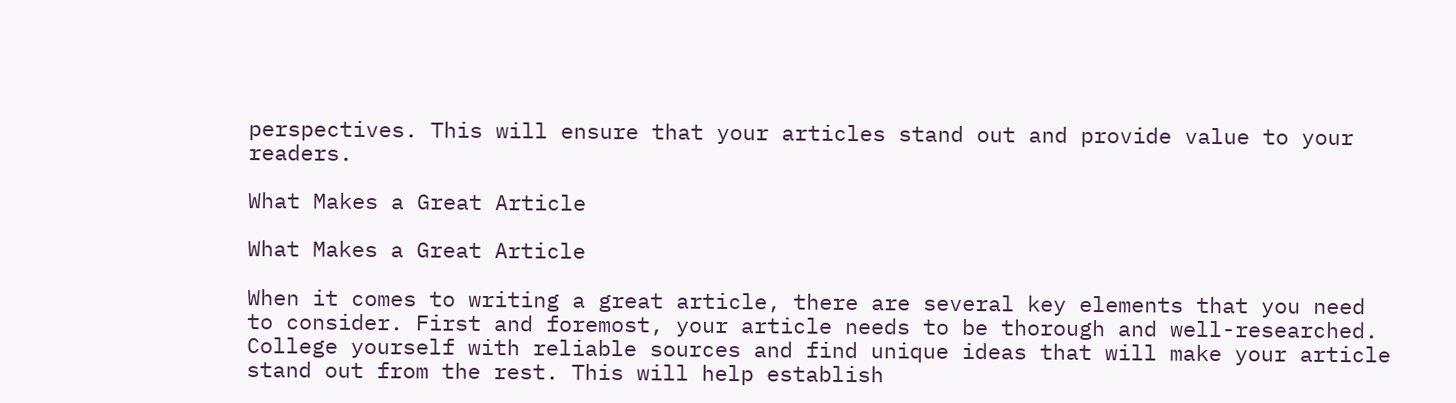perspectives. This will ensure that your articles stand out and provide value to your readers.

What Makes a Great Article

What Makes a Great Article

When it comes to writing a great article, there are several key elements that you need to consider. First and foremost, your article needs to be thorough and well-researched. College yourself with reliable sources and find unique ideas that will make your article stand out from the rest. This will help establish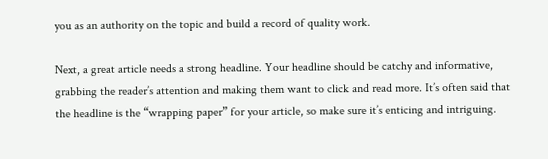you as an authority on the topic and build a record of quality work.

Next, a great article needs a strong headline. Your headline should be catchy and informative, grabbing the reader’s attention and making them want to click and read more. It’s often said that the headline is the “wrapping paper” for your article, so make sure it’s enticing and intriguing.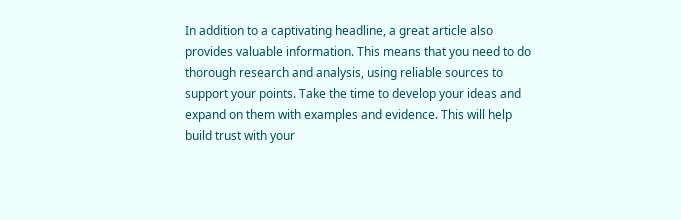In addition to a captivating headline, a great article also provides valuable information. This means that you need to do thorough research and analysis, using reliable sources to support your points. Take the time to develop your ideas and expand on them with examples and evidence. This will help build trust with your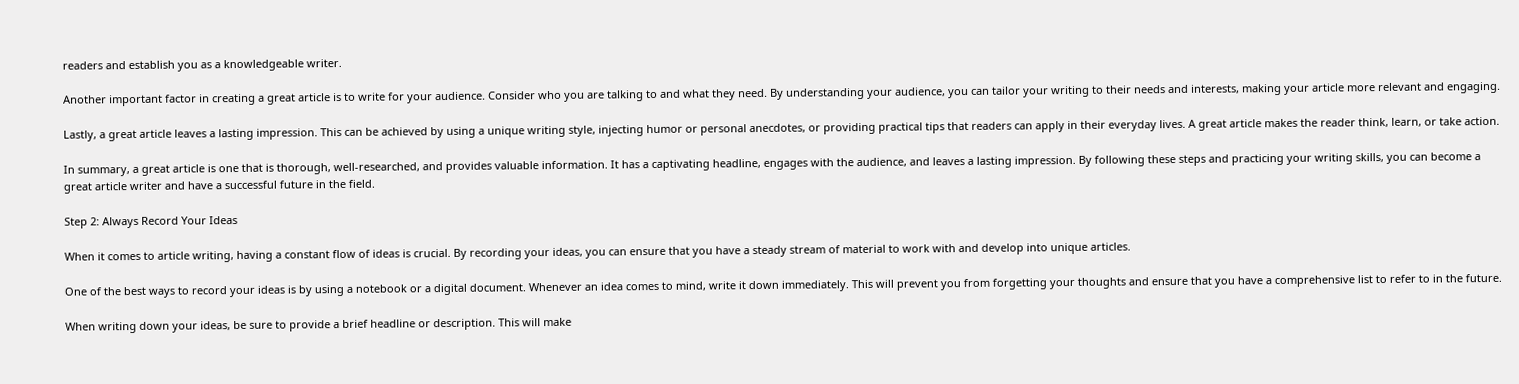readers and establish you as a knowledgeable writer.

Another important factor in creating a great article is to write for your audience. Consider who you are talking to and what they need. By understanding your audience, you can tailor your writing to their needs and interests, making your article more relevant and engaging.

Lastly, a great article leaves a lasting impression. This can be achieved by using a unique writing style, injecting humor or personal anecdotes, or providing practical tips that readers can apply in their everyday lives. A great article makes the reader think, learn, or take action.

In summary, a great article is one that is thorough, well-researched, and provides valuable information. It has a captivating headline, engages with the audience, and leaves a lasting impression. By following these steps and practicing your writing skills, you can become a great article writer and have a successful future in the field.

Step 2: Always Record Your Ideas

When it comes to article writing, having a constant flow of ideas is crucial. By recording your ideas, you can ensure that you have a steady stream of material to work with and develop into unique articles.

One of the best ways to record your ideas is by using a notebook or a digital document. Whenever an idea comes to mind, write it down immediately. This will prevent you from forgetting your thoughts and ensure that you have a comprehensive list to refer to in the future.

When writing down your ideas, be sure to provide a brief headline or description. This will make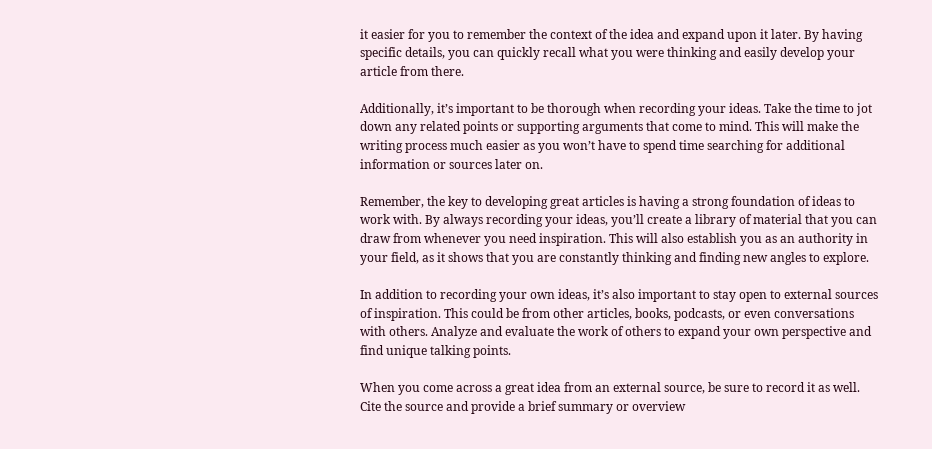it easier for you to remember the context of the idea and expand upon it later. By having specific details, you can quickly recall what you were thinking and easily develop your article from there.

Additionally, it’s important to be thorough when recording your ideas. Take the time to jot down any related points or supporting arguments that come to mind. This will make the writing process much easier as you won’t have to spend time searching for additional information or sources later on.

Remember, the key to developing great articles is having a strong foundation of ideas to work with. By always recording your ideas, you’ll create a library of material that you can draw from whenever you need inspiration. This will also establish you as an authority in your field, as it shows that you are constantly thinking and finding new angles to explore.

In addition to recording your own ideas, it’s also important to stay open to external sources of inspiration. This could be from other articles, books, podcasts, or even conversations with others. Analyze and evaluate the work of others to expand your own perspective and find unique talking points.

When you come across a great idea from an external source, be sure to record it as well. Cite the source and provide a brief summary or overview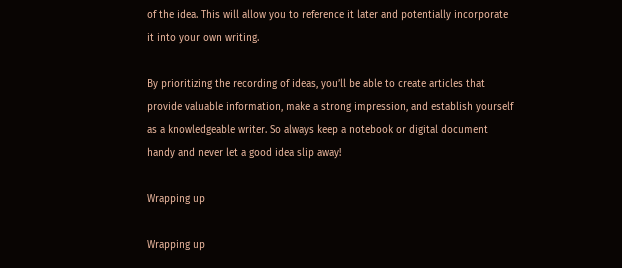of the idea. This will allow you to reference it later and potentially incorporate it into your own writing.

By prioritizing the recording of ideas, you’ll be able to create articles that provide valuable information, make a strong impression, and establish yourself as a knowledgeable writer. So always keep a notebook or digital document handy and never let a good idea slip away!

Wrapping up

Wrapping up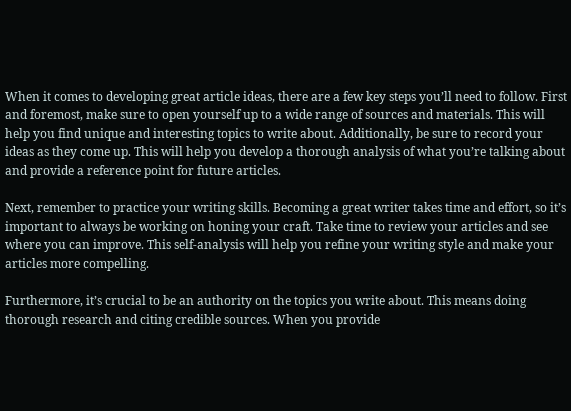When it comes to developing great article ideas, there are a few key steps you’ll need to follow. First and foremost, make sure to open yourself up to a wide range of sources and materials. This will help you find unique and interesting topics to write about. Additionally, be sure to record your ideas as they come up. This will help you develop a thorough analysis of what you’re talking about and provide a reference point for future articles.

Next, remember to practice your writing skills. Becoming a great writer takes time and effort, so it’s important to always be working on honing your craft. Take time to review your articles and see where you can improve. This self-analysis will help you refine your writing style and make your articles more compelling.

Furthermore, it’s crucial to be an authority on the topics you write about. This means doing thorough research and citing credible sources. When you provide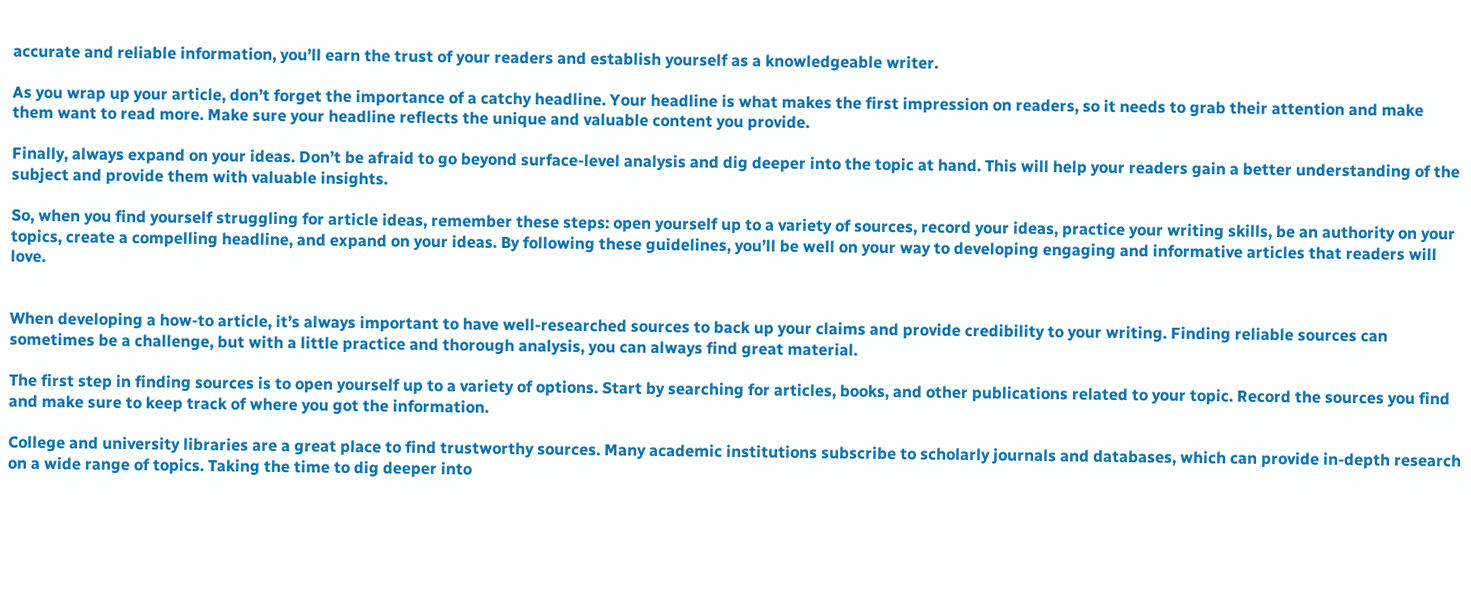accurate and reliable information, you’ll earn the trust of your readers and establish yourself as a knowledgeable writer.

As you wrap up your article, don’t forget the importance of a catchy headline. Your headline is what makes the first impression on readers, so it needs to grab their attention and make them want to read more. Make sure your headline reflects the unique and valuable content you provide.

Finally, always expand on your ideas. Don’t be afraid to go beyond surface-level analysis and dig deeper into the topic at hand. This will help your readers gain a better understanding of the subject and provide them with valuable insights.

So, when you find yourself struggling for article ideas, remember these steps: open yourself up to a variety of sources, record your ideas, practice your writing skills, be an authority on your topics, create a compelling headline, and expand on your ideas. By following these guidelines, you’ll be well on your way to developing engaging and informative articles that readers will love.


When developing a how-to article, it’s always important to have well-researched sources to back up your claims and provide credibility to your writing. Finding reliable sources can sometimes be a challenge, but with a little practice and thorough analysis, you can always find great material.

The first step in finding sources is to open yourself up to a variety of options. Start by searching for articles, books, and other publications related to your topic. Record the sources you find and make sure to keep track of where you got the information.

College and university libraries are a great place to find trustworthy sources. Many academic institutions subscribe to scholarly journals and databases, which can provide in-depth research on a wide range of topics. Taking the time to dig deeper into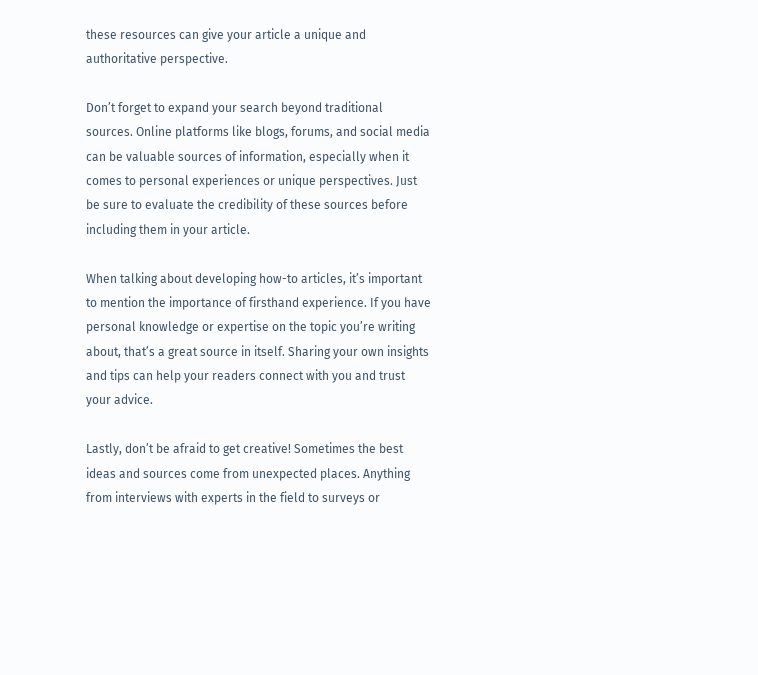these resources can give your article a unique and authoritative perspective.

Don’t forget to expand your search beyond traditional sources. Online platforms like blogs, forums, and social media can be valuable sources of information, especially when it comes to personal experiences or unique perspectives. Just be sure to evaluate the credibility of these sources before including them in your article.

When talking about developing how-to articles, it’s important to mention the importance of firsthand experience. If you have personal knowledge or expertise on the topic you’re writing about, that’s a great source in itself. Sharing your own insights and tips can help your readers connect with you and trust your advice.

Lastly, don’t be afraid to get creative! Sometimes the best ideas and sources come from unexpected places. Anything from interviews with experts in the field to surveys or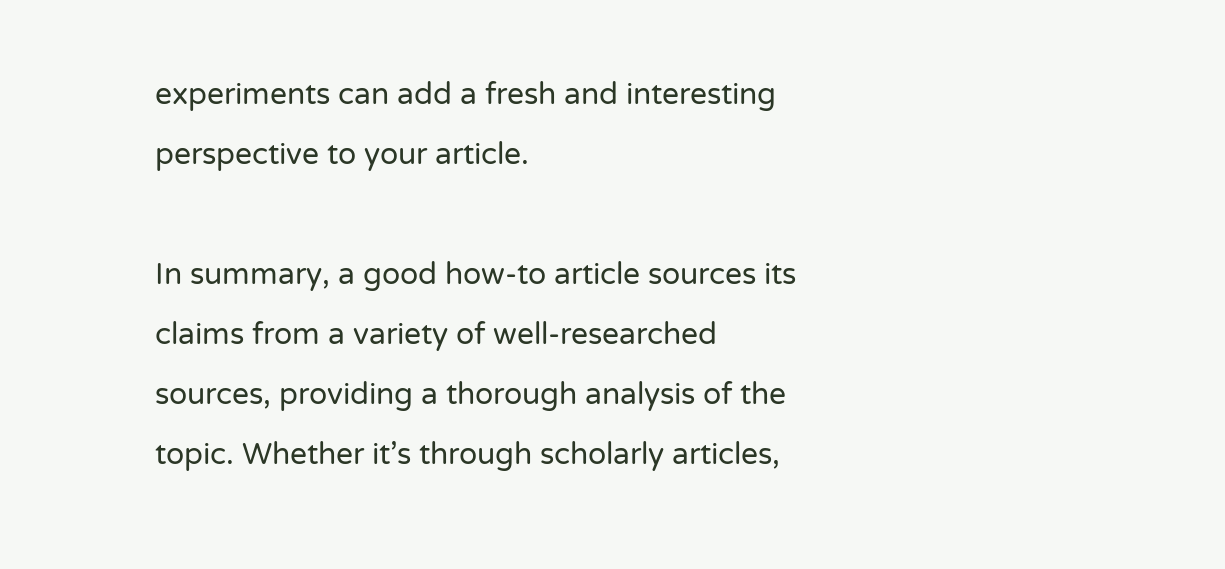experiments can add a fresh and interesting perspective to your article.

In summary, a good how-to article sources its claims from a variety of well-researched sources, providing a thorough analysis of the topic. Whether it’s through scholarly articles,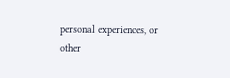personal experiences, or other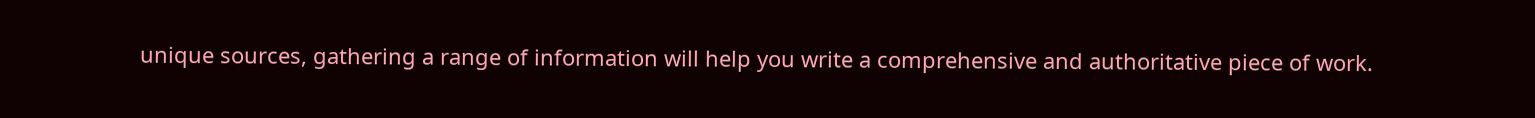unique sources, gathering a range of information will help you write a comprehensive and authoritative piece of work.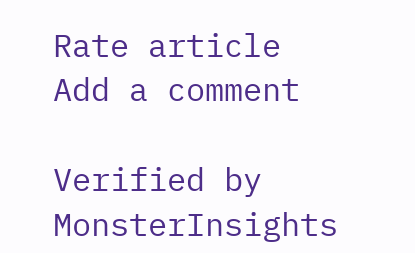Rate article
Add a comment

Verified by MonsterInsights